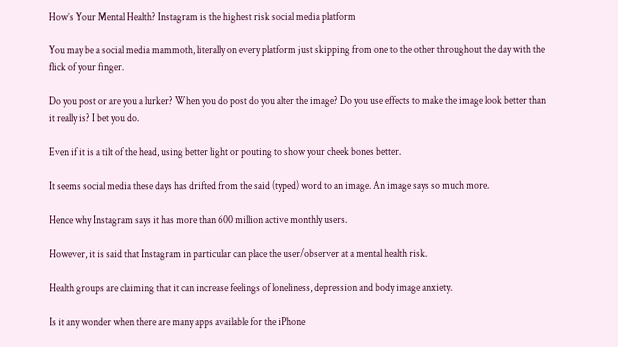How’s Your Mental Health? Instagram is the highest risk social media platform

You may be a social media mammoth, literally on every platform just skipping from one to the other throughout the day with the flick of your finger.

Do you post or are you a lurker? When you do post do you alter the image? Do you use effects to make the image look better than it really is? I bet you do.

Even if it is a tilt of the head, using better light or pouting to show your cheek bones better.

It seems social media these days has drifted from the said (typed) word to an image. An image says so much more.

Hence why Instagram says it has more than 600 million active monthly users.

However, it is said that Instagram in particular can place the user/observer at a mental health risk.

Health groups are claiming that it can increase feelings of loneliness, depression and body image anxiety.

Is it any wonder when there are many apps available for the iPhone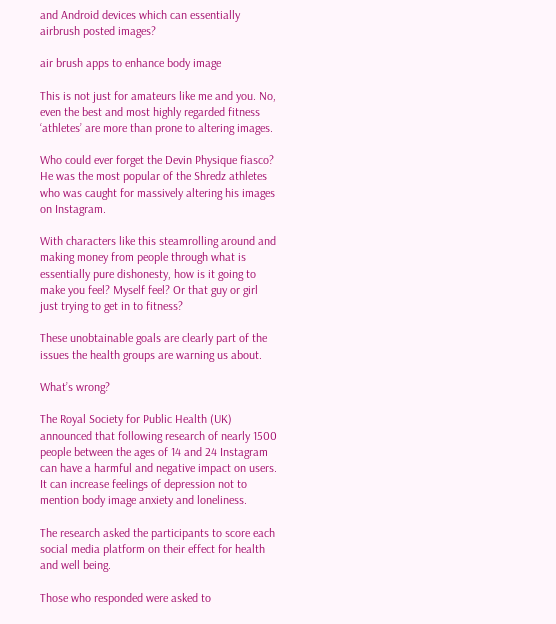and Android devices which can essentially airbrush posted images?

air brush apps to enhance body image

This is not just for amateurs like me and you. No, even the best and most highly regarded fitness ‘athletes’ are more than prone to altering images.

Who could ever forget the Devin Physique fiasco? He was the most popular of the Shredz athletes who was caught for massively altering his images on Instagram.

With characters like this steamrolling around and making money from people through what is essentially pure dishonesty, how is it going to make you feel? Myself feel? Or that guy or girl just trying to get in to fitness?

These unobtainable goals are clearly part of the issues the health groups are warning us about.

What’s wrong?

The Royal Society for Public Health (UK) announced that following research of nearly 1500 people between the ages of 14 and 24 Instagram can have a harmful and negative impact on users. It can increase feelings of depression not to mention body image anxiety and loneliness.

The research asked the participants to score each social media platform on their effect for health and well being.

Those who responded were asked to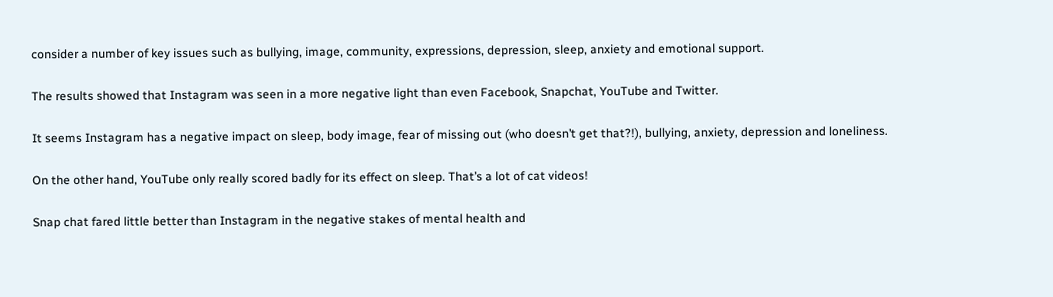consider a number of key issues such as bullying, image, community, expressions, depression, sleep, anxiety and emotional support.

The results showed that Instagram was seen in a more negative light than even Facebook, Snapchat, YouTube and Twitter.

It seems Instagram has a negative impact on sleep, body image, fear of missing out (who doesn’t get that?!), bullying, anxiety, depression and loneliness.

On the other hand, YouTube only really scored badly for its effect on sleep. That’s a lot of cat videos!

Snap chat fared little better than Instagram in the negative stakes of mental health and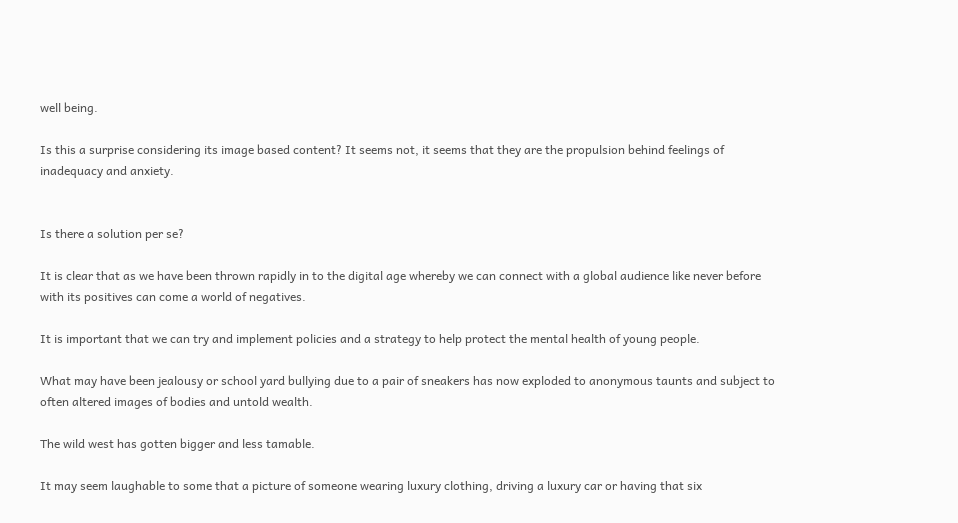well being.

Is this a surprise considering its image based content? It seems not, it seems that they are the propulsion behind feelings of inadequacy and anxiety.


Is there a solution per se?

It is clear that as we have been thrown rapidly in to the digital age whereby we can connect with a global audience like never before with its positives can come a world of negatives.

It is important that we can try and implement policies and a strategy to help protect the mental health of young people.

What may have been jealousy or school yard bullying due to a pair of sneakers has now exploded to anonymous taunts and subject to often altered images of bodies and untold wealth.

The wild west has gotten bigger and less tamable.

It may seem laughable to some that a picture of someone wearing luxury clothing, driving a luxury car or having that six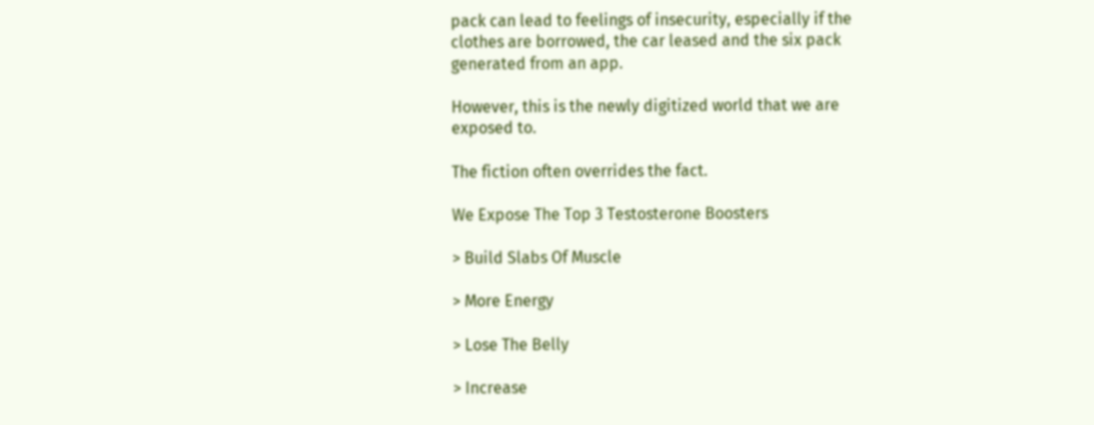pack can lead to feelings of insecurity, especially if the clothes are borrowed, the car leased and the six pack generated from an app.

However, this is the newly digitized world that we are exposed to.

The fiction often overrides the fact.

We Expose The Top 3 Testosterone Boosters

> Build Slabs Of Muscle

> More Energy

> Lose The Belly

> Increase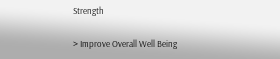Strength

> Improve Overall Well Being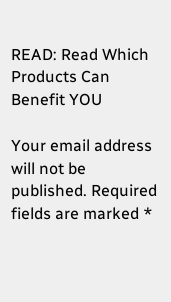READ: Read Which Products Can Benefit YOU

Your email address will not be published. Required fields are marked *